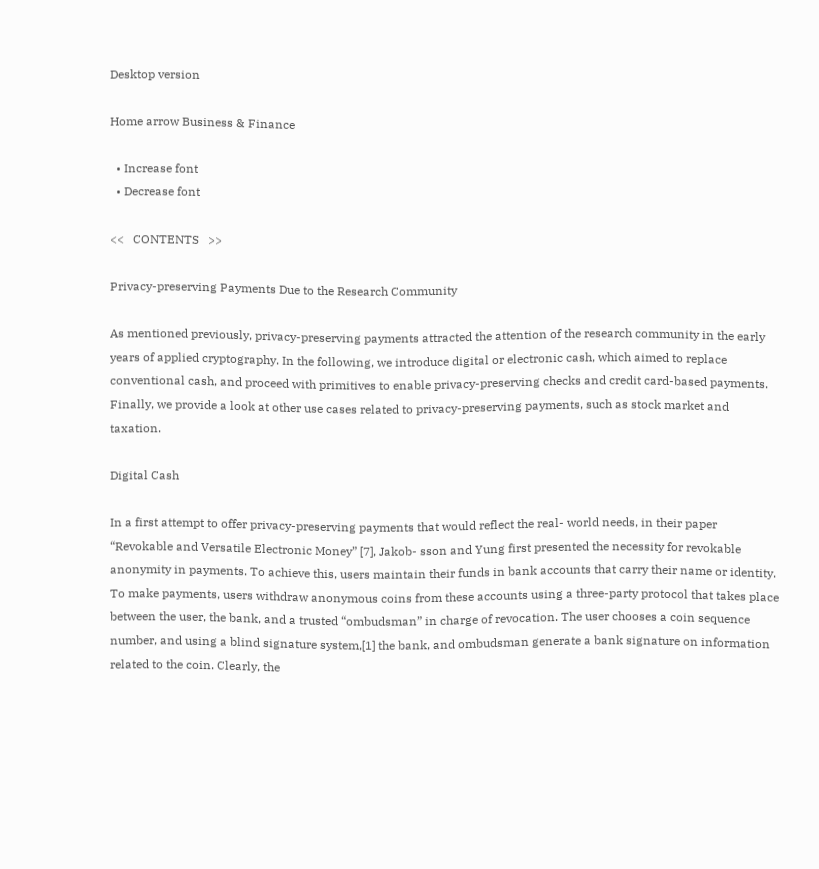Desktop version

Home arrow Business & Finance

  • Increase font
  • Decrease font

<<   CONTENTS   >>

Privacy-preserving Payments Due to the Research Community

As mentioned previously, privacy-preserving payments attracted the attention of the research community in the early years of applied cryptography. In the following, we introduce digital or electronic cash, which aimed to replace conventional cash, and proceed with primitives to enable privacy-preserving checks and credit card-based payments. Finally, we provide a look at other use cases related to privacy-preserving payments, such as stock market and taxation.

Digital Cash

In a first attempt to offer privacy-preserving payments that would reflect the real- world needs, in their paper “Revokable and Versatile Electronic Money” [7], Jakob- sson and Yung first presented the necessity for revokable anonymity in payments. To achieve this, users maintain their funds in bank accounts that carry their name or identity. To make payments, users withdraw anonymous coins from these accounts using a three-party protocol that takes place between the user, the bank, and a trusted “ombudsman” in charge of revocation. The user chooses a coin sequence number, and using a blind signature system,[1] the bank, and ombudsman generate a bank signature on information related to the coin. Clearly, the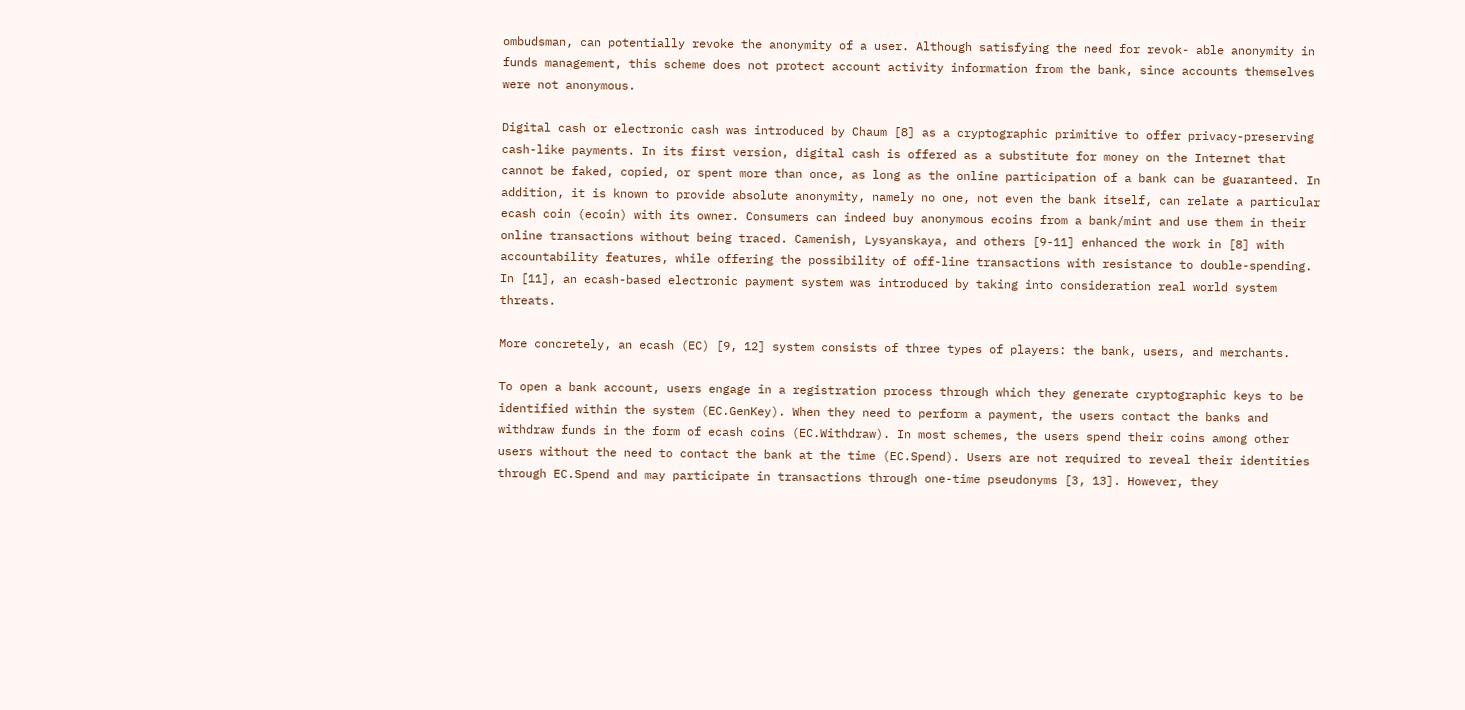ombudsman, can potentially revoke the anonymity of a user. Although satisfying the need for revok- able anonymity in funds management, this scheme does not protect account activity information from the bank, since accounts themselves were not anonymous.

Digital cash or electronic cash was introduced by Chaum [8] as a cryptographic primitive to offer privacy-preserving cash-like payments. In its first version, digital cash is offered as a substitute for money on the Internet that cannot be faked, copied, or spent more than once, as long as the online participation of a bank can be guaranteed. In addition, it is known to provide absolute anonymity, namely no one, not even the bank itself, can relate a particular ecash coin (ecoin) with its owner. Consumers can indeed buy anonymous ecoins from a bank/mint and use them in their online transactions without being traced. Camenish, Lysyanskaya, and others [9-11] enhanced the work in [8] with accountability features, while offering the possibility of off-line transactions with resistance to double-spending. In [11], an ecash-based electronic payment system was introduced by taking into consideration real world system threats.

More concretely, an ecash (EC) [9, 12] system consists of three types of players: the bank, users, and merchants.

To open a bank account, users engage in a registration process through which they generate cryptographic keys to be identified within the system (EC.GenKey). When they need to perform a payment, the users contact the banks and withdraw funds in the form of ecash coins (EC.Withdraw). In most schemes, the users spend their coins among other users without the need to contact the bank at the time (EC.Spend). Users are not required to reveal their identities through EC.Spend and may participate in transactions through one-time pseudonyms [3, 13]. However, they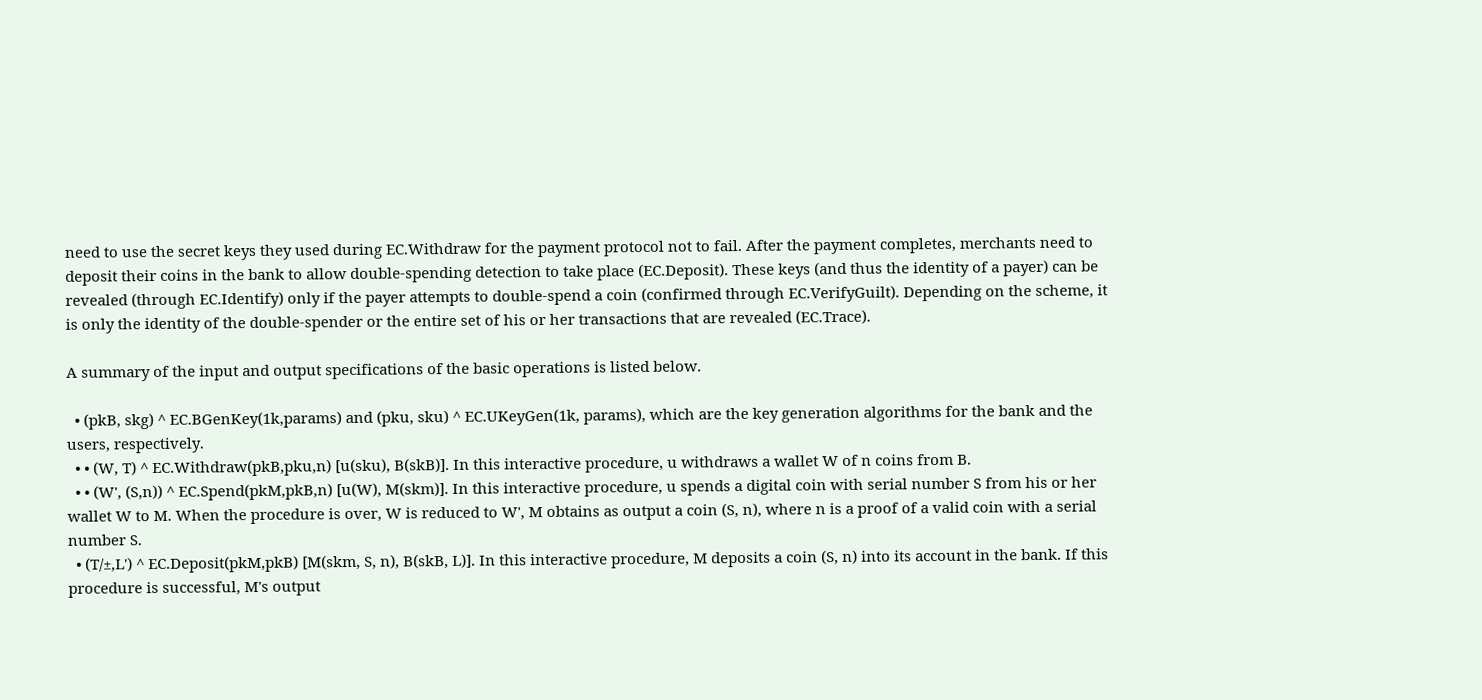need to use the secret keys they used during EC.Withdraw for the payment protocol not to fail. After the payment completes, merchants need to deposit their coins in the bank to allow double-spending detection to take place (EC.Deposit). These keys (and thus the identity of a payer) can be revealed (through EC.Identify) only if the payer attempts to double-spend a coin (confirmed through EC.VerifyGuilt). Depending on the scheme, it is only the identity of the double-spender or the entire set of his or her transactions that are revealed (EC.Trace).

A summary of the input and output specifications of the basic operations is listed below.

  • (pkB, skg) ^ EC.BGenKey(1k,params) and (pku, sku) ^ EC.UKeyGen(1k, params), which are the key generation algorithms for the bank and the users, respectively.
  • • (W, T) ^ EC.Withdraw(pkB,pku,n) [u(sku), B(skB)]. In this interactive procedure, u withdraws a wallet W of n coins from B.
  • • (W', (S,n)) ^ EC.Spend(pkM,pkB,n) [u(W), M(skm)]. In this interactive procedure, u spends a digital coin with serial number S from his or her wallet W to M. When the procedure is over, W is reduced to W', M obtains as output a coin (S, n), where n is a proof of a valid coin with a serial number S.
  • (T/±,L') ^ EC.Deposit(pkM,pkB) [M(skm, S, n), B(skB, L)]. In this interactive procedure, M deposits a coin (S, n) into its account in the bank. If this procedure is successful, M's output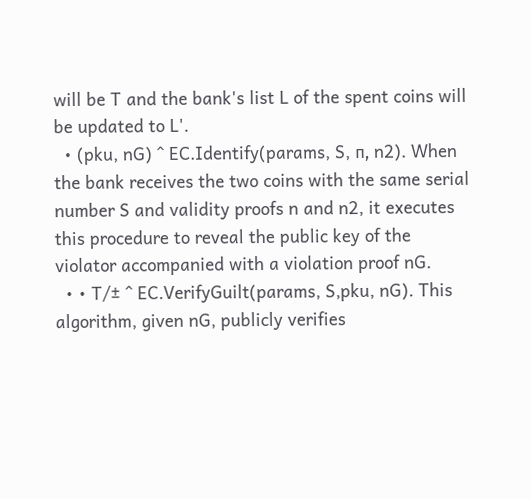will be T and the bank's list L of the spent coins will be updated to L'.
  • (pku, nG) ^ EC.Identify(params, S, п, n2). When the bank receives the two coins with the same serial number S and validity proofs n and n2, it executes this procedure to reveal the public key of the violator accompanied with a violation proof nG.
  • • T/± ^ EC.VerifyGuilt(params, S,pku, nG). This algorithm, given nG, publicly verifies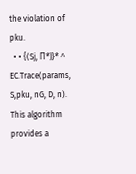the violation of pku.
  • • {(Sj, П*)}* ^ EC.Trace(params, S,pku, nG, D, n). This algorithm provides a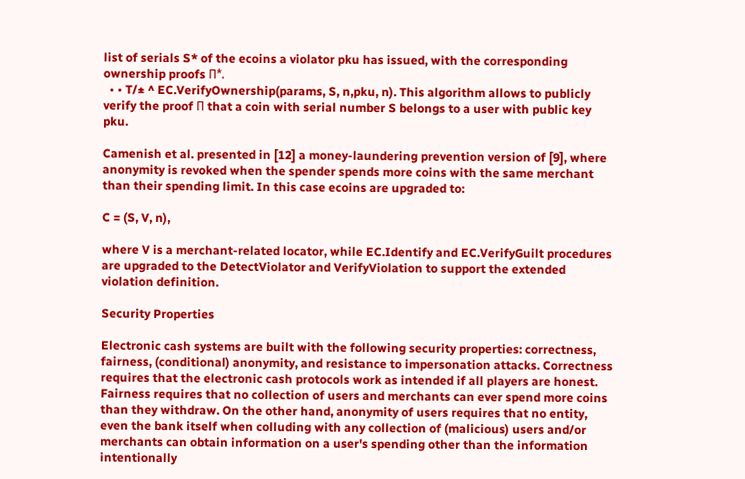list of serials S* of the ecoins a violator pku has issued, with the corresponding ownership proofs П*.
  • • T/± ^ EC.VerifyOwnership(params, S, n,pku, n). This algorithm allows to publicly verify the proof П that a coin with serial number S belongs to a user with public key pku.

Camenish et al. presented in [12] a money-laundering prevention version of [9], where anonymity is revoked when the spender spends more coins with the same merchant than their spending limit. In this case ecoins are upgraded to:

C = (S, V, n),

where V is a merchant-related locator, while EC.Identify and EC.VerifyGuilt procedures are upgraded to the DetectViolator and VerifyViolation to support the extended violation definition.

Security Properties

Electronic cash systems are built with the following security properties: correctness, fairness, (conditional) anonymity, and resistance to impersonation attacks. Correctness requires that the electronic cash protocols work as intended if all players are honest. Fairness requires that no collection of users and merchants can ever spend more coins than they withdraw. On the other hand, anonymity of users requires that no entity, even the bank itself when colluding with any collection of (malicious) users and/or merchants can obtain information on a user's spending other than the information intentionally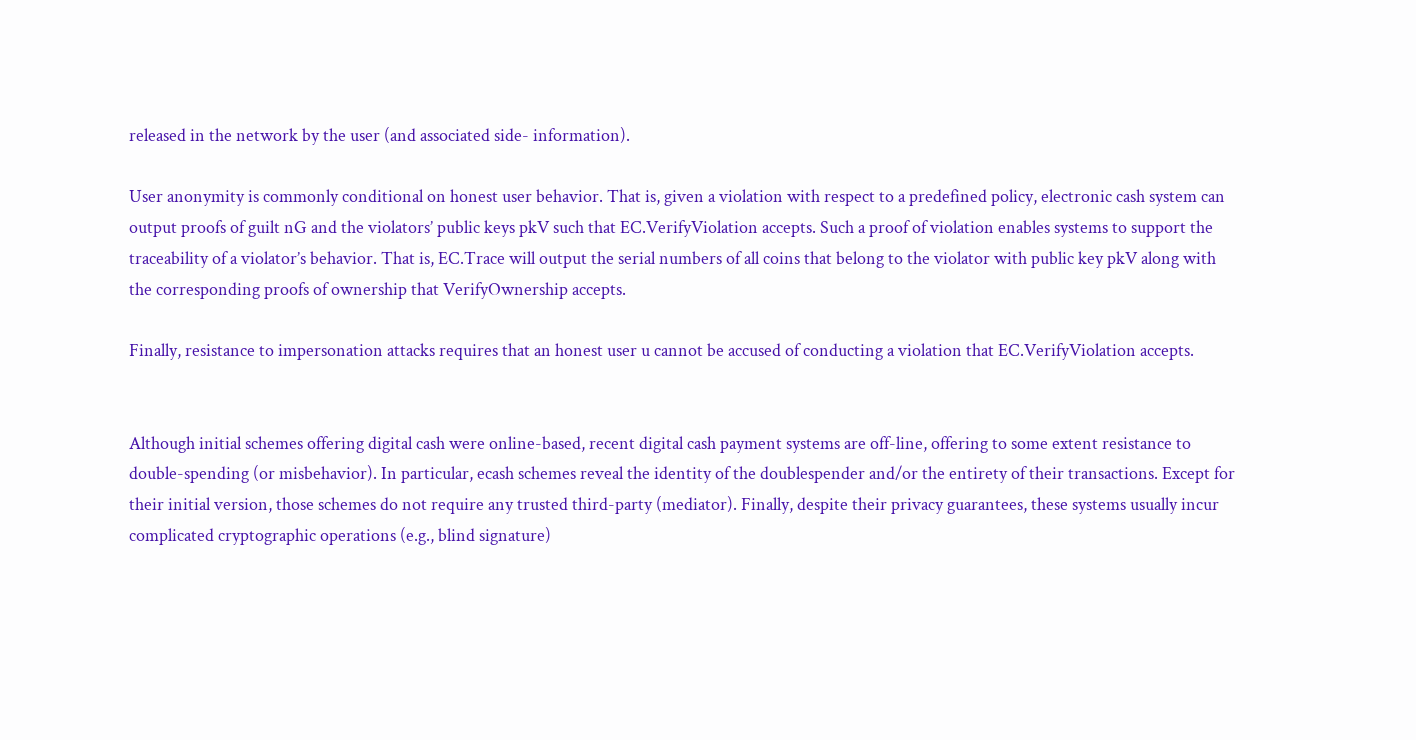released in the network by the user (and associated side- information).

User anonymity is commonly conditional on honest user behavior. That is, given a violation with respect to a predefined policy, electronic cash system can output proofs of guilt nG and the violators’ public keys pkV such that EC.VerifyViolation accepts. Such a proof of violation enables systems to support the traceability of a violator’s behavior. That is, EC.Trace will output the serial numbers of all coins that belong to the violator with public key pkV along with the corresponding proofs of ownership that VerifyOwnership accepts.

Finally, resistance to impersonation attacks requires that an honest user u cannot be accused of conducting a violation that EC.VerifyViolation accepts.


Although initial schemes offering digital cash were online-based, recent digital cash payment systems are off-line, offering to some extent resistance to double-spending (or misbehavior). In particular, ecash schemes reveal the identity of the doublespender and/or the entirety of their transactions. Except for their initial version, those schemes do not require any trusted third-party (mediator). Finally, despite their privacy guarantees, these systems usually incur complicated cryptographic operations (e.g., blind signature)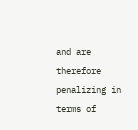and are therefore penalizing in terms of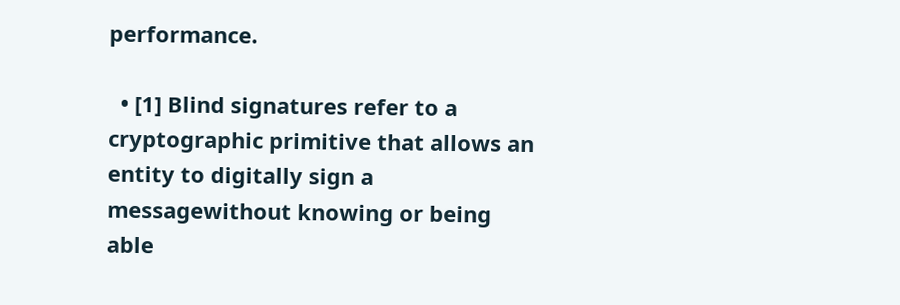performance.

  • [1] Blind signatures refer to a cryptographic primitive that allows an entity to digitally sign a messagewithout knowing or being able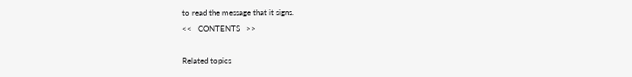to read the message that it signs.
<<   CONTENTS   >>

Related topics